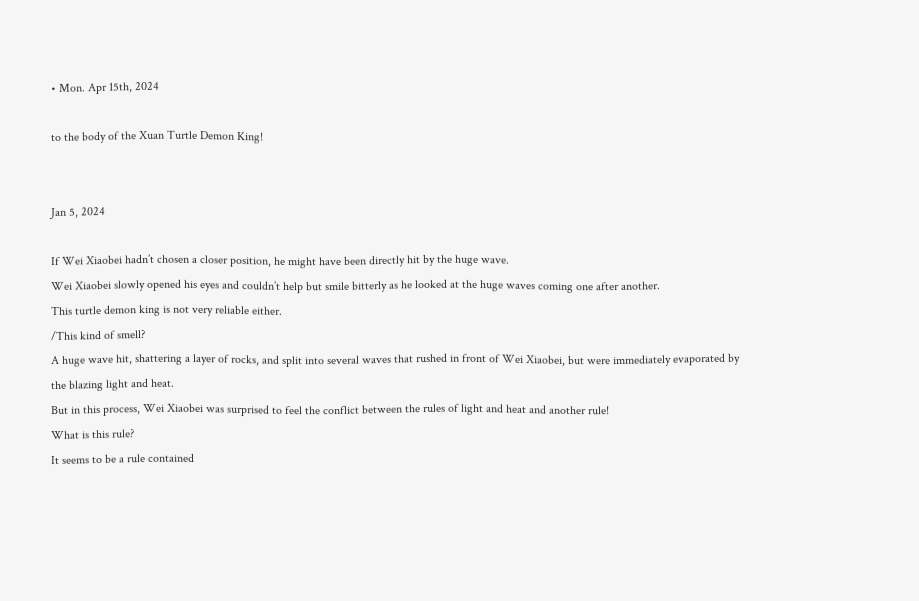• Mon. Apr 15th, 2024

to the body of the Xuan Turtle Demon King!


Jan 5, 2024

If Wei Xiaobei hadn’t chosen a closer position, he might have been directly hit by the huge wave.
Wei Xiaobei slowly opened his eyes and couldn’t help but smile bitterly as he looked at the huge waves coming one after another.
This turtle demon king is not very reliable either.
/This kind of smell?
A huge wave hit, shattering a layer of rocks, and split into several waves that rushed in front of Wei Xiaobei, but were immediately evaporated by the blazing light and heat.
But in this process, Wei Xiaobei was surprised to feel the conflict between the rules of light and heat and another rule!
What is this rule?
It seems to be a rule contained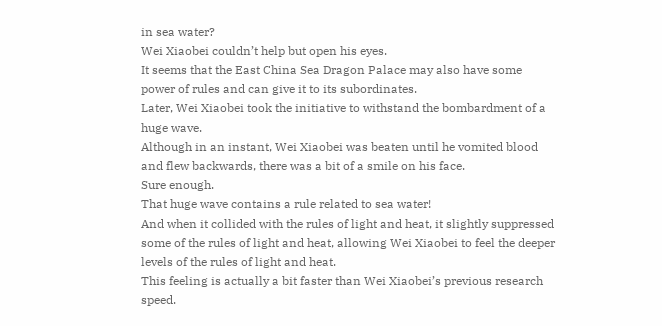in sea water?
Wei Xiaobei couldn’t help but open his eyes.
It seems that the East China Sea Dragon Palace may also have some power of rules and can give it to its subordinates.
Later, Wei Xiaobei took the initiative to withstand the bombardment of a huge wave.
Although in an instant, Wei Xiaobei was beaten until he vomited blood and flew backwards, there was a bit of a smile on his face.
Sure enough.
That huge wave contains a rule related to sea water!
And when it collided with the rules of light and heat, it slightly suppressed some of the rules of light and heat, allowing Wei Xiaobei to feel the deeper levels of the rules of light and heat.
This feeling is actually a bit faster than Wei Xiaobei’s previous research speed.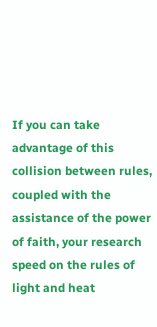If you can take advantage of this collision between rules, coupled with the assistance of the power of faith, your research speed on the rules of light and heat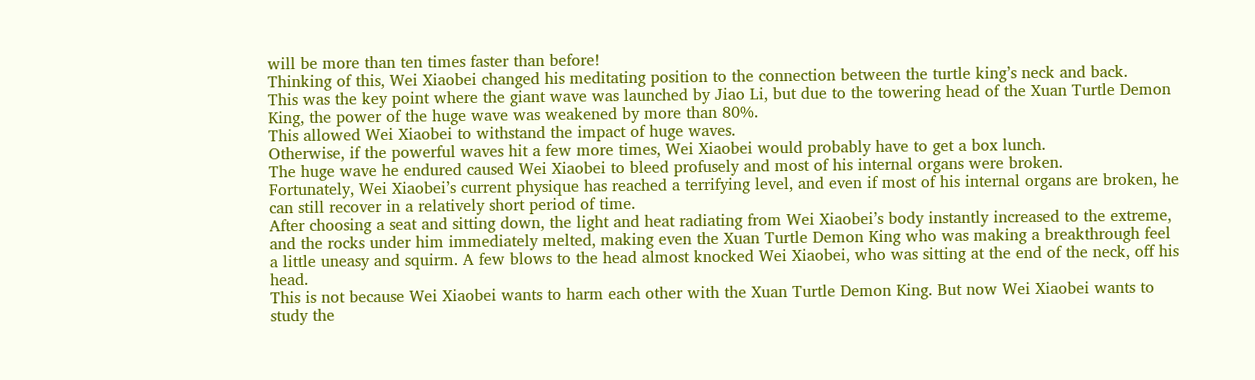will be more than ten times faster than before!
Thinking of this, Wei Xiaobei changed his meditating position to the connection between the turtle king’s neck and back.
This was the key point where the giant wave was launched by Jiao Li, but due to the towering head of the Xuan Turtle Demon King, the power of the huge wave was weakened by more than 80%.
This allowed Wei Xiaobei to withstand the impact of huge waves.
Otherwise, if the powerful waves hit a few more times, Wei Xiaobei would probably have to get a box lunch.
The huge wave he endured caused Wei Xiaobei to bleed profusely and most of his internal organs were broken.
Fortunately, Wei Xiaobei’s current physique has reached a terrifying level, and even if most of his internal organs are broken, he can still recover in a relatively short period of time.
After choosing a seat and sitting down, the light and heat radiating from Wei Xiaobei’s body instantly increased to the extreme, and the rocks under him immediately melted, making even the Xuan Turtle Demon King who was making a breakthrough feel a little uneasy and squirm. A few blows to the head almost knocked Wei Xiaobei, who was sitting at the end of the neck, off his head.
This is not because Wei Xiaobei wants to harm each other with the Xuan Turtle Demon King. But now Wei Xiaobei wants to study the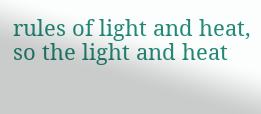rules of light and heat, so the light and heat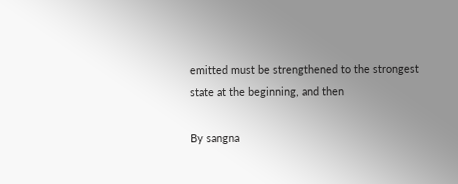emitted must be strengthened to the strongest state at the beginning, and then

By sangna